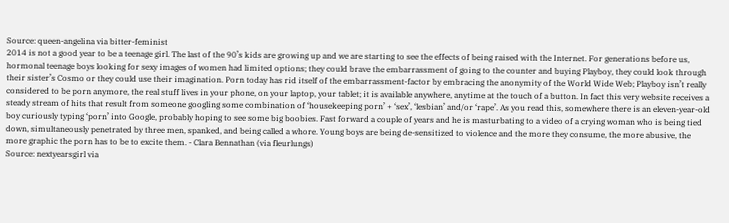Source: queen-angelina via bitter-feminist
2014 is not a good year to be a teenage girl. The last of the 90’s kids are growing up and we are starting to see the effects of being raised with the Internet. For generations before us, hormonal teenage boys looking for sexy images of women had limited options; they could brave the embarrassment of going to the counter and buying Playboy, they could look through their sister’s Cosmo or they could use their imagination. Porn today has rid itself of the embarrassment-factor by embracing the anonymity of the World Wide Web; Playboy isn’t really considered to be porn anymore, the real stuff lives in your phone, on your laptop, your tablet; it is available anywhere, anytime at the touch of a button. In fact this very website receives a steady stream of hits that result from someone googling some combination of ‘housekeeping porn’ + ‘sex’, ‘lesbian’ and/or ‘rape’. As you read this, somewhere there is an eleven-year-old boy curiously typing ‘porn’ into Google, probably hoping to see some big boobies. Fast forward a couple of years and he is masturbating to a video of a crying woman who is being tied down, simultaneously penetrated by three men, spanked, and being called a whore. Young boys are being de-sensitized to violence and the more they consume, the more abusive, the more graphic the porn has to be to excite them. - Clara Bennathan (via fleurlungs)
Source: nextyearsgirl via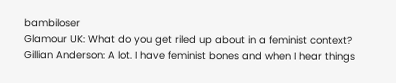bambiloser
Glamour UK: What do you get riled up about in a feminist context?
Gillian Anderson: A lot. I have feminist bones and when I hear things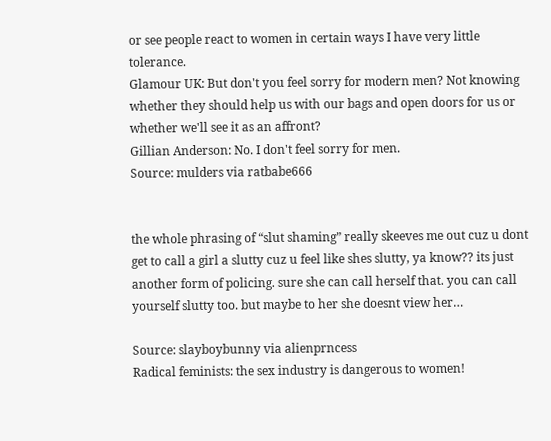or see people react to women in certain ways I have very little tolerance.
Glamour UK: But don't you feel sorry for modern men? Not knowing whether they should help us with our bags and open doors for us or whether we'll see it as an affront?
Gillian Anderson: No. I don't feel sorry for men.
Source: mulders via ratbabe666


the whole phrasing of “slut shaming” really skeeves me out cuz u dont get to call a girl a slutty cuz u feel like shes slutty, ya know?? its just another form of policing. sure she can call herself that. you can call yourself slutty too. but maybe to her she doesnt view her…

Source: slayboybunny via alienprncess
Radical feminists: the sex industry is dangerous to women!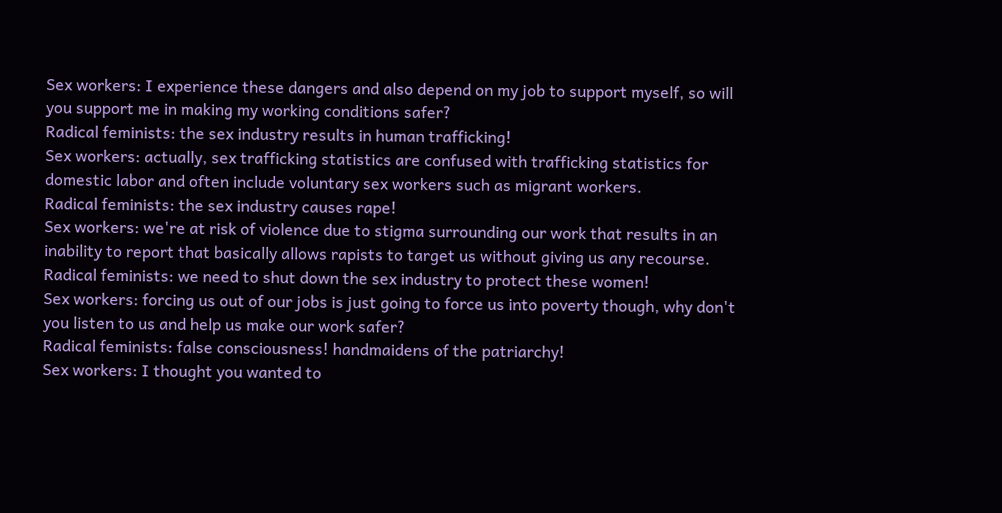Sex workers: I experience these dangers and also depend on my job to support myself, so will you support me in making my working conditions safer?
Radical feminists: the sex industry results in human trafficking!
Sex workers: actually, sex trafficking statistics are confused with trafficking statistics for domestic labor and often include voluntary sex workers such as migrant workers.
Radical feminists: the sex industry causes rape!
Sex workers: we're at risk of violence due to stigma surrounding our work that results in an inability to report that basically allows rapists to target us without giving us any recourse.
Radical feminists: we need to shut down the sex industry to protect these women!
Sex workers: forcing us out of our jobs is just going to force us into poverty though, why don't you listen to us and help us make our work safer?
Radical feminists: false consciousness! handmaidens of the patriarchy!
Sex workers: I thought you wanted to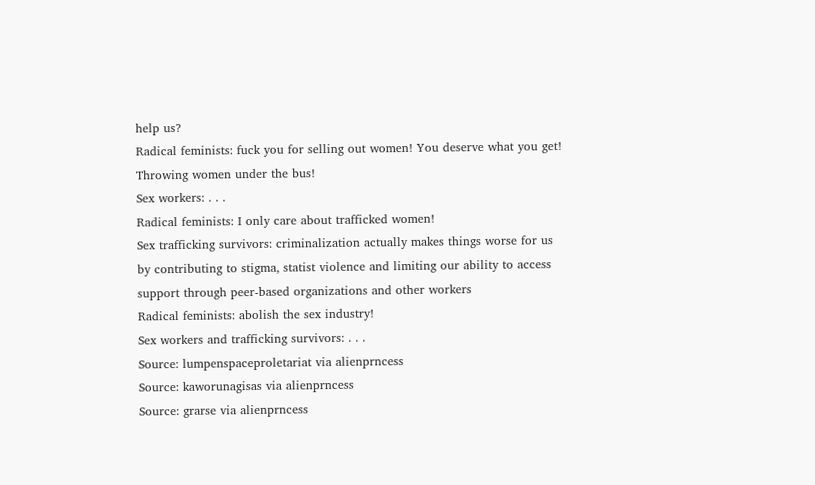help us?
Radical feminists: fuck you for selling out women! You deserve what you get! Throwing women under the bus!
Sex workers: . . .
Radical feminists: I only care about trafficked women!
Sex trafficking survivors: criminalization actually makes things worse for us by contributing to stigma, statist violence and limiting our ability to access support through peer-based organizations and other workers
Radical feminists: abolish the sex industry!
Sex workers and trafficking survivors: . . .
Source: lumpenspaceproletariat via alienprncess
Source: kaworunagisas via alienprncess
Source: grarse via alienprncess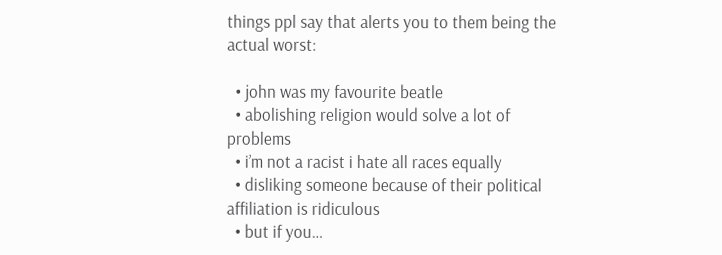things ppl say that alerts you to them being the actual worst:

  • john was my favourite beatle
  • abolishing religion would solve a lot of problems
  • i’m not a racist i hate all races equally
  • disliking someone because of their political affiliation is ridiculous
  • but if you…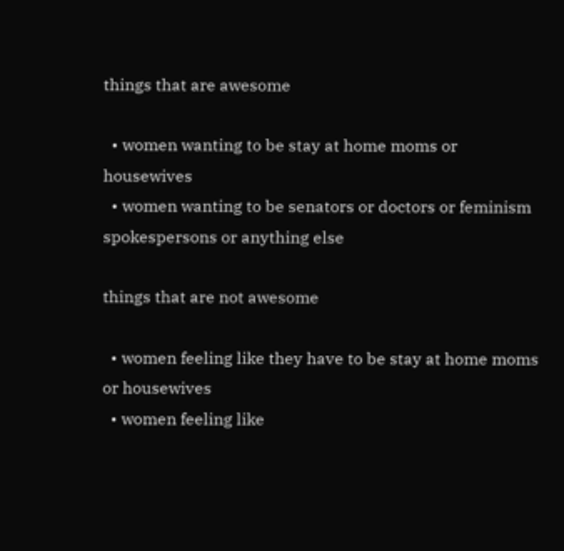things that are awesome

  • women wanting to be stay at home moms or housewives
  • women wanting to be senators or doctors or feminism spokespersons or anything else

things that are not awesome

  • women feeling like they have to be stay at home moms or housewives
  • women feeling like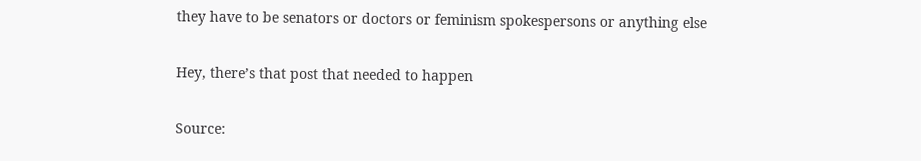they have to be senators or doctors or feminism spokespersons or anything else

Hey, there’s that post that needed to happen

Source: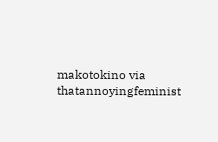makotokino via thatannoyingfeminist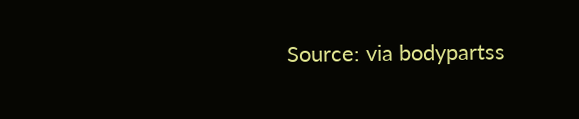Source: via bodypartss